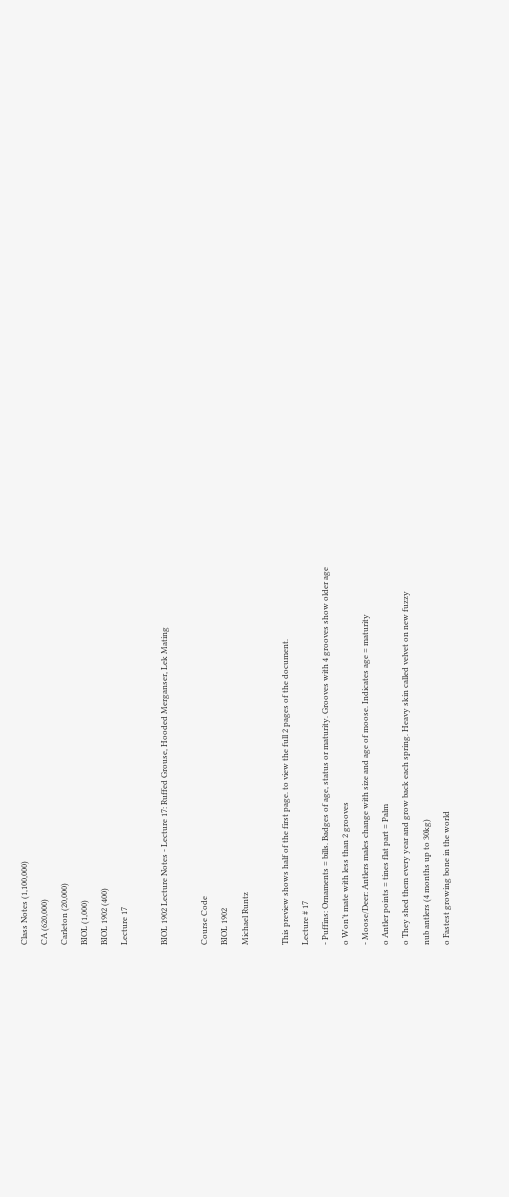Class Notes (1,100,000)
CA (620,000)
Carleton (20,000)
BIOL (1,000)
BIOL 1902 (400)
Lecture 17

BIOL 1902 Lecture Notes - Lecture 17: Ruffed Grouse, Hooded Merganser, Lek Mating

Course Code
BIOL 1902
Michael Runtz

This preview shows half of the first page. to view the full 2 pages of the document.
Lecture # 17
- Puffins: Ornaments = bills. Badges of age, status or maturity. Grooves with 4 grooves show older age
o Won’t mate with less than 2 grooves
- Moose/Deer: Antlers males change with size and age of moose. Indicates age = maturity
o Antler points = tines flat part = Palm
o They shed them every year and grow back each spring. Heavy skin called velvet on new fuzzy
nub antlers (4 months up to 30kg)
o Fastest growing bone in the world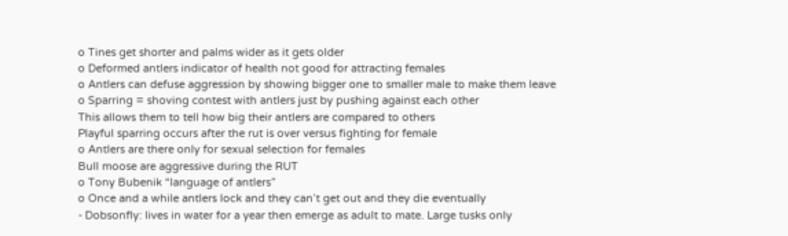o Tines get shorter and palms wider as it gets older
o Deformed antlers indicator of health not good for attracting females
o Antlers can defuse aggression by showing bigger one to smaller male to make them leave
o Sparring = shoving contest with antlers just by pushing against each other
This allows them to tell how big their antlers are compared to others
Playful sparring occurs after the rut is over versus fighting for female
o Antlers are there only for sexual selection for females
Bull moose are aggressive during the RUT
o Tony Bubenik “language of antlers”
o Once and a while antlers lock and they can’t get out and they die eventually
- Dobsonfly: lives in water for a year then emerge as adult to mate. Large tusks only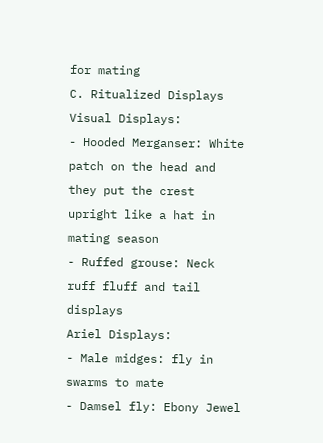for mating
C. Ritualized Displays
Visual Displays:
- Hooded Merganser: White patch on the head and they put the crest upright like a hat in mating season
- Ruffed grouse: Neck ruff fluff and tail displays
Ariel Displays:
- Male midges: fly in swarms to mate
- Damsel fly: Ebony Jewel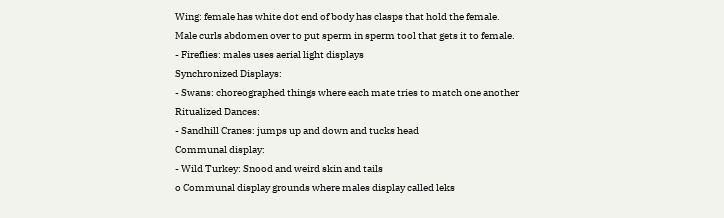Wing: female has white dot end of body has clasps that hold the female.
Male curls abdomen over to put sperm in sperm tool that gets it to female.
- Fireflies: males uses aerial light displays
Synchronized Displays:
- Swans: choreographed things where each mate tries to match one another
Ritualized Dances:
- Sandhill Cranes: jumps up and down and tucks head
Communal display:
- Wild Turkey: Snood and weird skin and tails
o Communal display grounds where males display called leks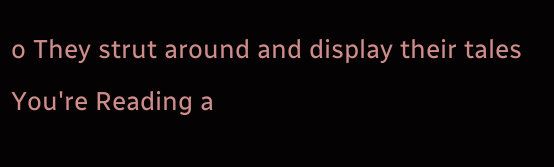o They strut around and display their tales
You're Reading a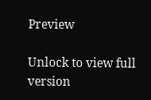Preview

Unlock to view full version